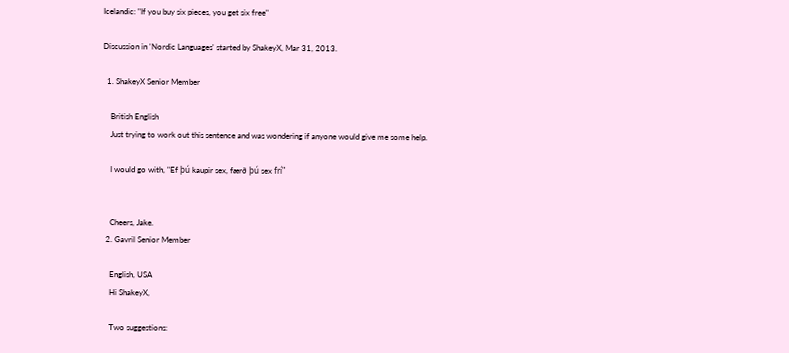Icelandic: "If you buy six pieces, you get six free"

Discussion in 'Nordic Languages' started by ShakeyX, Mar 31, 2013.

  1. ShakeyX Senior Member

    British English
    Just trying to work out this sentence and was wondering if anyone would give me some help.

    I would go with, "Ef þú kaupir sex, færð þú sex frí"


    Cheers, Jake.
  2. Gavril Senior Member

    English, USA
    Hi ShakeyX,

    Two suggestions: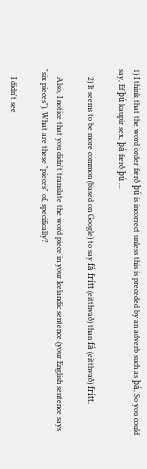1) I think that the word order færð þú is incorrect unless this is preceded by an adverb such as þá. So you could say, Ef þú kaupir sex, þá færð þú ...

    2) It seems to be more common (based on Google) to say fá frítt (eitthvað) than fá (eitthvað) frítt.

    Also, I notice that you didn't translate the word piece in your Icelandic sentence (your English sentence says "six pieces"). What are these "pieces" of, specifically?

    I didn't see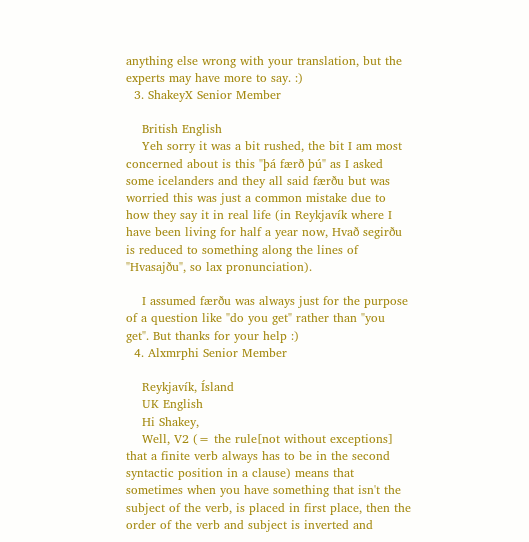anything else wrong with your translation, but the experts may have more to say. :)
  3. ShakeyX Senior Member

    British English
    Yeh sorry it was a bit rushed, the bit I am most concerned about is this "þá færð þú" as I asked some icelanders and they all said færðu but was worried this was just a common mistake due to how they say it in real life (in Reykjavík where I have been living for half a year now, Hvað segirðu is reduced to something along the lines of "Hvasajðu", so lax pronunciation).

    I assumed færðu was always just for the purpose of a question like "do you get" rather than "you get". But thanks for your help :)
  4. Alxmrphi Senior Member

    Reykjavík, Ísland
    UK English
    Hi Shakey,
    Well, V2 (= the rule[not without exceptions] that a finite verb always has to be in the second syntactic position in a clause) means that sometimes when you have something that isn't the subject of the verb, is placed in first place, then the order of the verb and subject is inverted and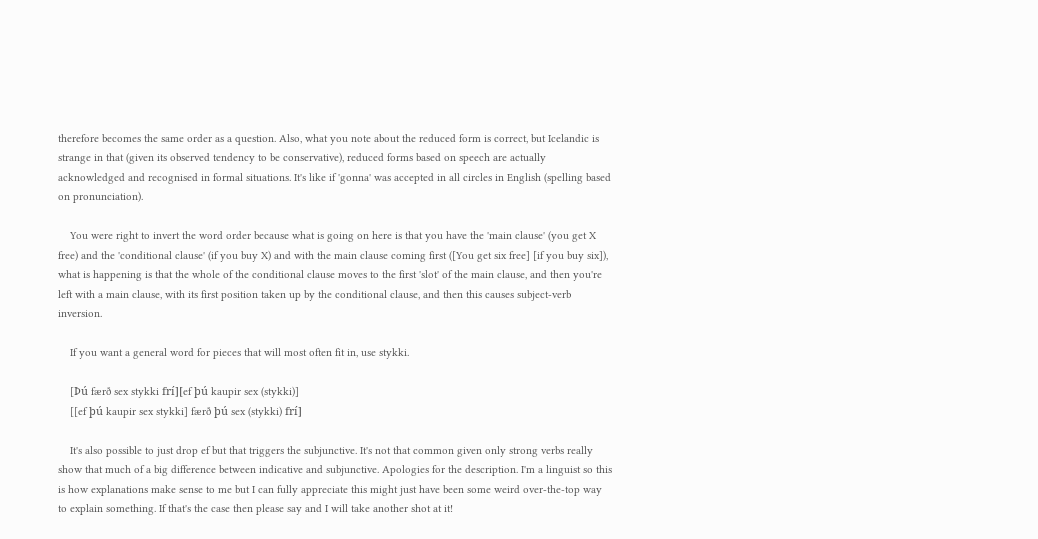therefore becomes the same order as a question. Also, what you note about the reduced form is correct, but Icelandic is strange in that (given its observed tendency to be conservative), reduced forms based on speech are actually acknowledged and recognised in formal situations. It's like if 'gonna' was accepted in all circles in English (spelling based on pronunciation).

    You were right to invert the word order because what is going on here is that you have the 'main clause' (you get X free) and the 'conditional clause' (if you buy X) and with the main clause coming first ([You get six free] [if you buy six]), what is happening is that the whole of the conditional clause moves to the first 'slot' of the main clause, and then you're left with a main clause, with its first position taken up by the conditional clause, and then this causes subject-verb inversion.

    If you want a general word for pieces that will most often fit in, use stykki.

    [Þú færð sex stykki frí][ef þú kaupir sex (stykki)]
    [[ef þú kaupir sex stykki] færð þú sex (stykki) frí]

    It's also possible to just drop ef but that triggers the subjunctive. It's not that common given only strong verbs really show that much of a big difference between indicative and subjunctive. Apologies for the description. I'm a linguist so this is how explanations make sense to me but I can fully appreciate this might just have been some weird over-the-top way to explain something. If that's the case then please say and I will take another shot at it!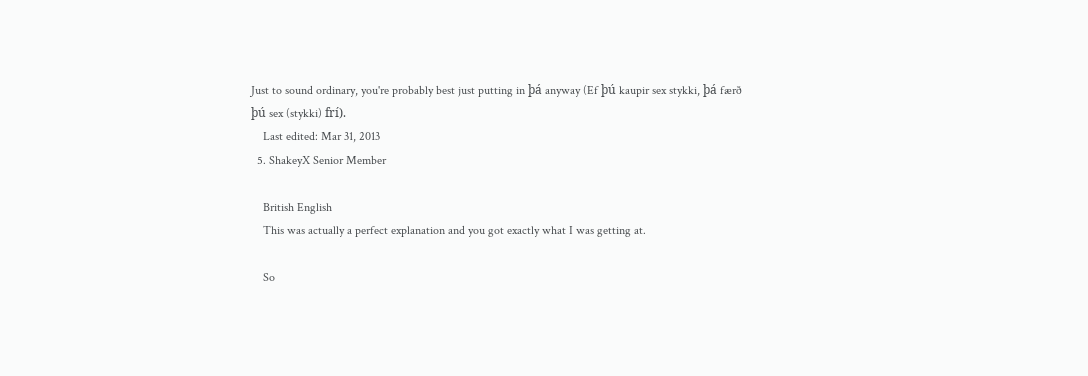Just to sound ordinary, you're probably best just putting in þá anyway (Ef þú kaupir sex stykki, þá færð þú sex (stykki) frí).
    Last edited: Mar 31, 2013
  5. ShakeyX Senior Member

    British English
    This was actually a perfect explanation and you got exactly what I was getting at.

    So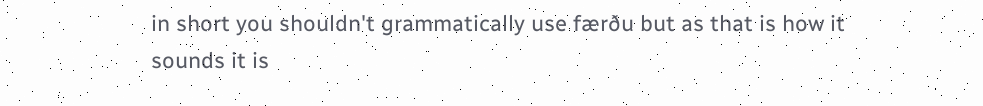in short you shouldn't grammatically use færðu but as that is how it sounds it is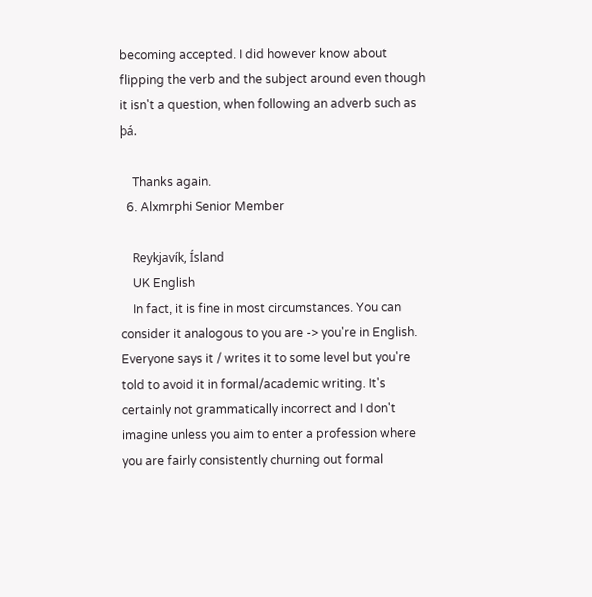becoming accepted. I did however know about flipping the verb and the subject around even though it isn't a question, when following an adverb such as þá.

    Thanks again.
  6. Alxmrphi Senior Member

    Reykjavík, Ísland
    UK English
    In fact, it is fine in most circumstances. You can consider it analogous to you are -> you're in English. Everyone says it / writes it to some level but you're told to avoid it in formal/academic writing. It's certainly not grammatically incorrect and I don't imagine unless you aim to enter a profession where you are fairly consistently churning out formal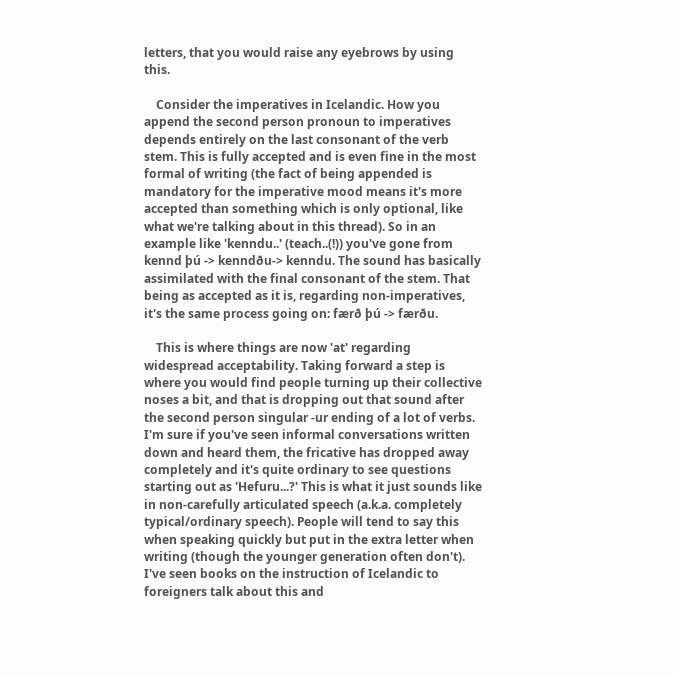letters, that you would raise any eyebrows by using this.

    Consider the imperatives in Icelandic. How you append the second person pronoun to imperatives depends entirely on the last consonant of the verb stem. This is fully accepted and is even fine in the most formal of writing (the fact of being appended is mandatory for the imperative mood means it's more accepted than something which is only optional, like what we're talking about in this thread). So in an example like 'kenndu..' (teach..(!)) you've gone from kennd þú -> kenndðu-> kenndu. The sound has basically assimilated with the final consonant of the stem. That being as accepted as it is, regarding non-imperatives, it's the same process going on: færð þú -> færðu.

    This is where things are now 'at' regarding widespread acceptability. Taking forward a step is where you would find people turning up their collective noses a bit, and that is dropping out that sound after the second person singular -ur ending of a lot of verbs. I'm sure if you've seen informal conversations written down and heard them, the fricative has dropped away completely and it's quite ordinary to see questions starting out as 'Hefuru...?' This is what it just sounds like in non-carefully articulated speech (a.k.a. completely typical/ordinary speech). People will tend to say this when speaking quickly but put in the extra letter when writing (though the younger generation often don't). I've seen books on the instruction of Icelandic to foreigners talk about this and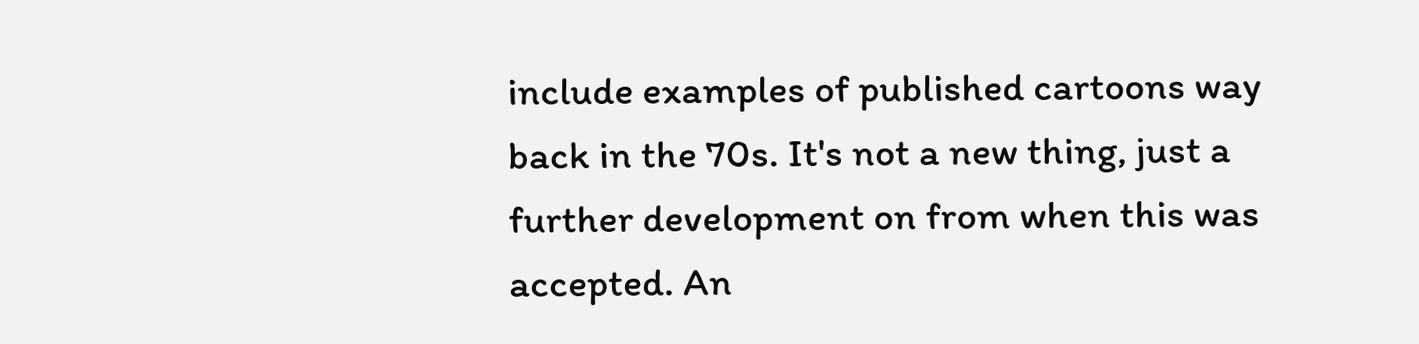include examples of published cartoons way back in the 70s. It's not a new thing, just a further development on from when this was accepted. An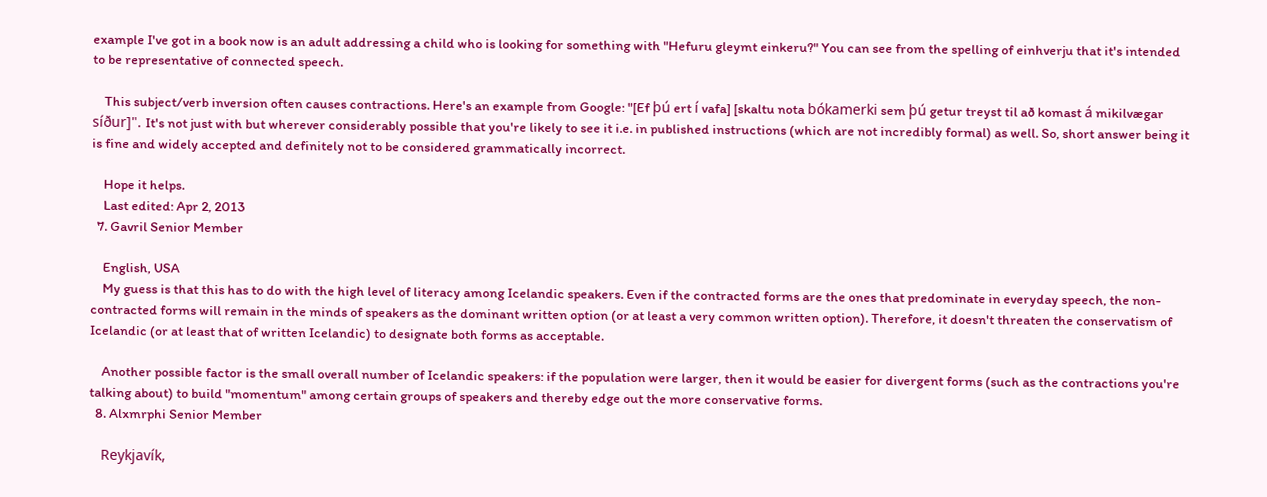example I've got in a book now is an adult addressing a child who is looking for something with "Hefuru gleymt einkeru?" You can see from the spelling of einhverju that it's intended to be representative of connected speech.

    This subject/verb inversion often causes contractions. Here's an example from Google: "[Ef þú ert í vafa] [skaltu nota bókamerki sem þú getur treyst til að komast á mikilvægar síður]". It's not just with but wherever considerably possible that you're likely to see it i.e. in published instructions (which are not incredibly formal) as well. So, short answer being it is fine and widely accepted and definitely not to be considered grammatically incorrect.

    Hope it helps.
    Last edited: Apr 2, 2013
  7. Gavril Senior Member

    English, USA
    My guess is that this has to do with the high level of literacy among Icelandic speakers. Even if the contracted forms are the ones that predominate in everyday speech, the non-contracted forms will remain in the minds of speakers as the dominant written option (or at least a very common written option). Therefore, it doesn't threaten the conservatism of Icelandic (or at least that of written Icelandic) to designate both forms as acceptable.

    Another possible factor is the small overall number of Icelandic speakers: if the population were larger, then it would be easier for divergent forms (such as the contractions you're talking about) to build "momentum" among certain groups of speakers and thereby edge out the more conservative forms.
  8. Alxmrphi Senior Member

    Reykjavík,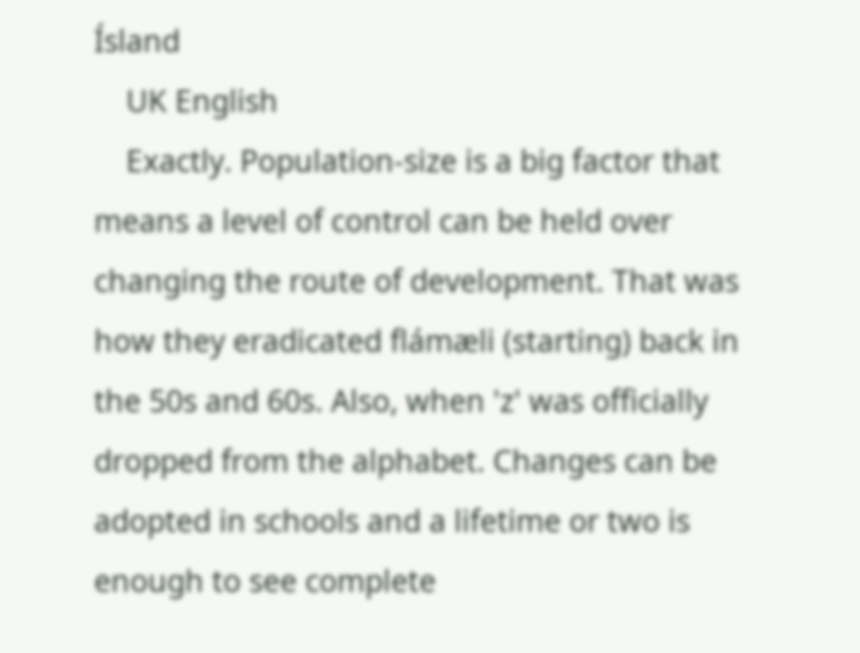Ísland
    UK English
    Exactly. Population-size is a big factor that means a level of control can be held over changing the route of development. That was how they eradicated flámæli (starting) back in the 50s and 60s. Also, when 'z' was officially dropped from the alphabet. Changes can be adopted in schools and a lifetime or two is enough to see complete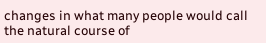changes in what many people would call the natural course of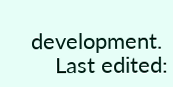development.
    Last edited: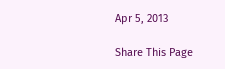Apr 5, 2013

Share This Page